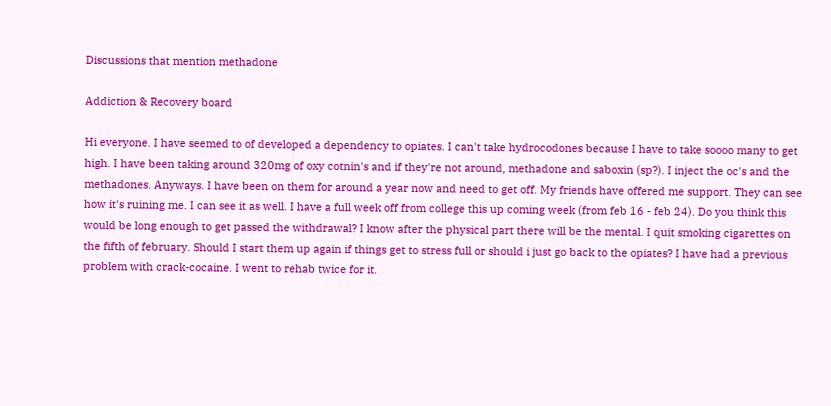Discussions that mention methadone

Addiction & Recovery board

Hi everyone. I have seemed to of developed a dependency to opiates. I can't take hydrocodones because I have to take soooo many to get high. I have been taking around 320mg of oxy cotnin's and if they're not around, methadone and saboxin (sp?). I inject the oc's and the methadones. Anyways. I have been on them for around a year now and need to get off. My friends have offered me support. They can see how it's ruining me. I can see it as well. I have a full week off from college this up coming week (from feb 16 - feb 24). Do you think this would be long enough to get passed the withdrawal? I know after the physical part there will be the mental. I quit smoking cigarettes on the fifth of february. Should I start them up again if things get to stress full or should i just go back to the opiates? I have had a previous problem with crack-cocaine. I went to rehab twice for it.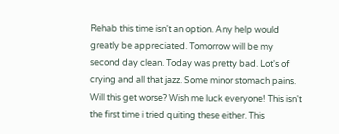Rehab this time isn't an option. Any help would greatly be appreciated. Tomorrow will be my second day clean. Today was pretty bad. Lot's of crying and all that jazz. Some minor stomach pains. Will this get worse? Wish me luck everyone! This isn't the first time i tried quiting these either. This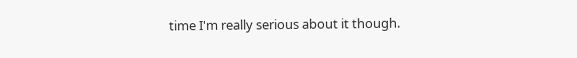time I'm really serious about it though.